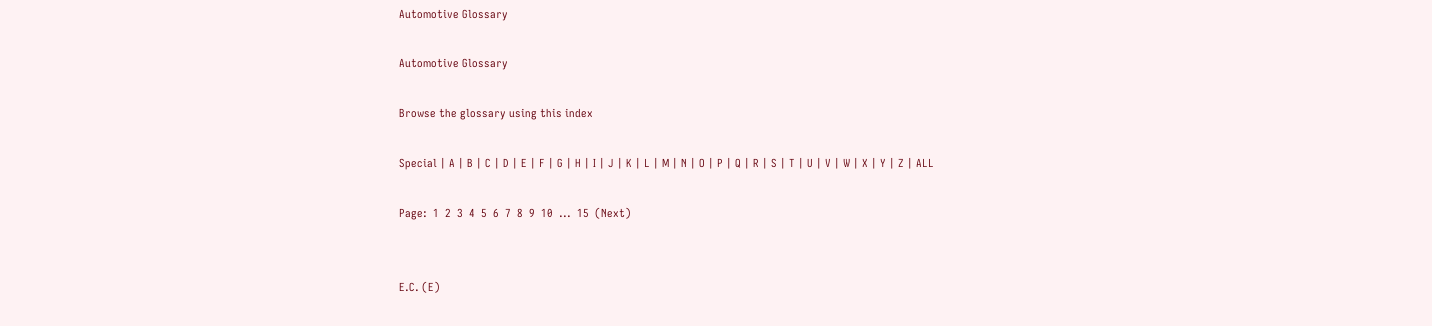Automotive Glossary

Automotive Glossary

Browse the glossary using this index

Special | A | B | C | D | E | F | G | H | I | J | K | L | M | N | O | P | Q | R | S | T | U | V | W | X | Y | Z | ALL

Page:  1  2  3  4  5  6  7  8  9  10  ...  15  (Next)


E.C. (E)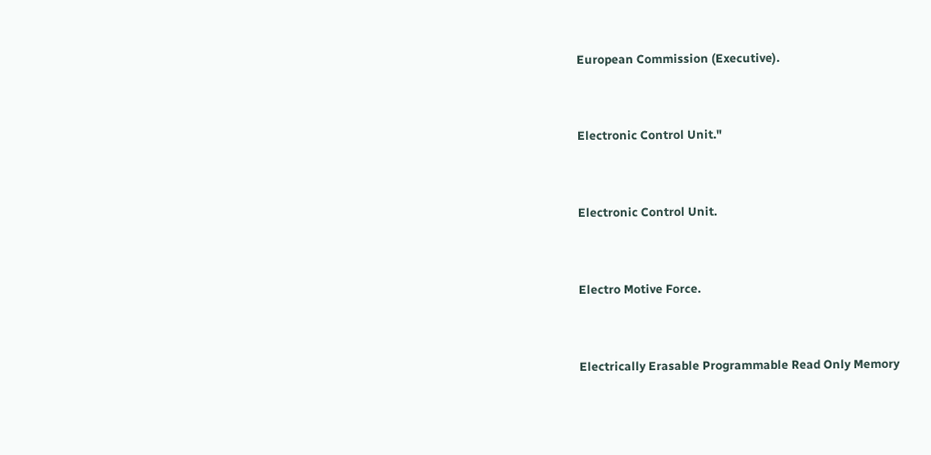European Commission (Executive).


Electronic Control Unit."


Electronic Control Unit.


Electro Motive Force.


Electrically Erasable Programmable Read Only Memory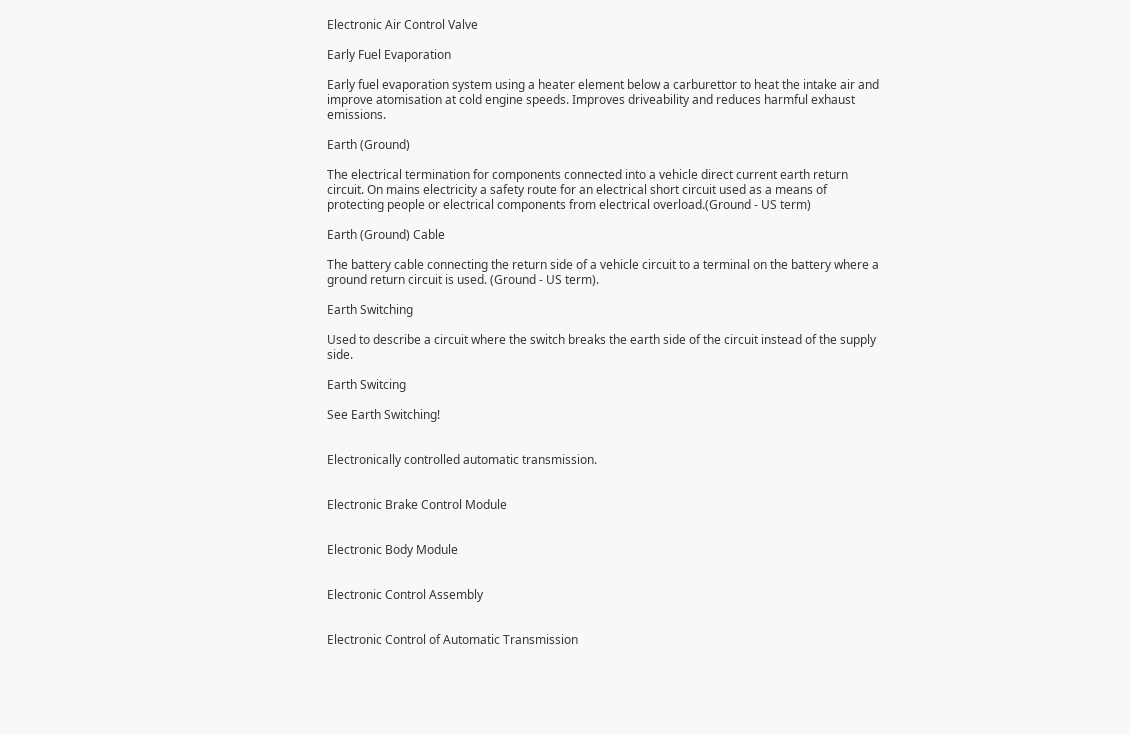Electronic Air Control Valve

Early Fuel Evaporation

Early fuel evaporation system using a heater element below a carburettor to heat the intake air and improve atomisation at cold engine speeds. Improves driveability and reduces harmful exhaust emissions.

Earth (Ground)

The electrical termination for components connected into a vehicle direct current earth return circuit. On mains electricity a safety route for an electrical short circuit used as a means of protecting people or electrical components from electrical overload.(Ground - US term)

Earth (Ground) Cable

The battery cable connecting the return side of a vehicle circuit to a terminal on the battery where a ground return circuit is used. (Ground - US term).

Earth Switching

Used to describe a circuit where the switch breaks the earth side of the circuit instead of the supply side.

Earth Switcing

See Earth Switching!


Electronically controlled automatic transmission.


Electronic Brake Control Module


Electronic Body Module


Electronic Control Assembly


Electronic Control of Automatic Transmission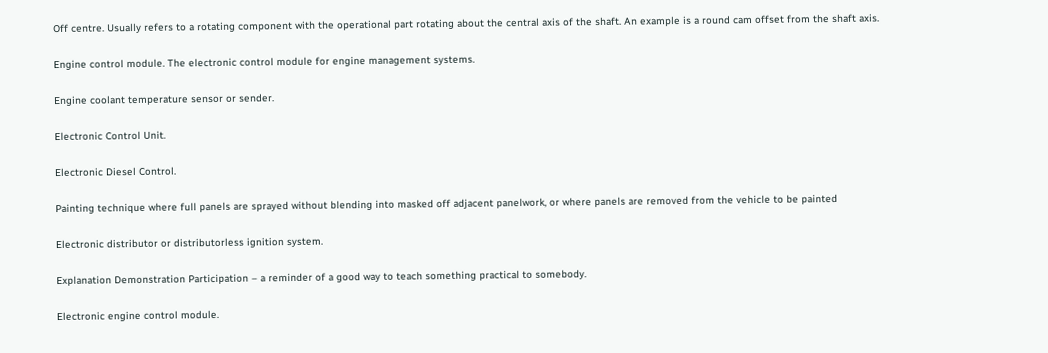Off centre. Usually refers to a rotating component with the operational part rotating about the central axis of the shaft. An example is a round cam offset from the shaft axis.


Engine control module. The electronic control module for engine management systems.


Engine coolant temperature sensor or sender.


Electronic Control Unit.


Electronic Diesel Control.


Painting technique where full panels are sprayed without blending into masked off adjacent panelwork, or where panels are removed from the vehicle to be painted


Electronic distributor or distributorless ignition system.


Explanation Demonstration Participation – a reminder of a good way to teach something practical to somebody.


Electronic engine control module.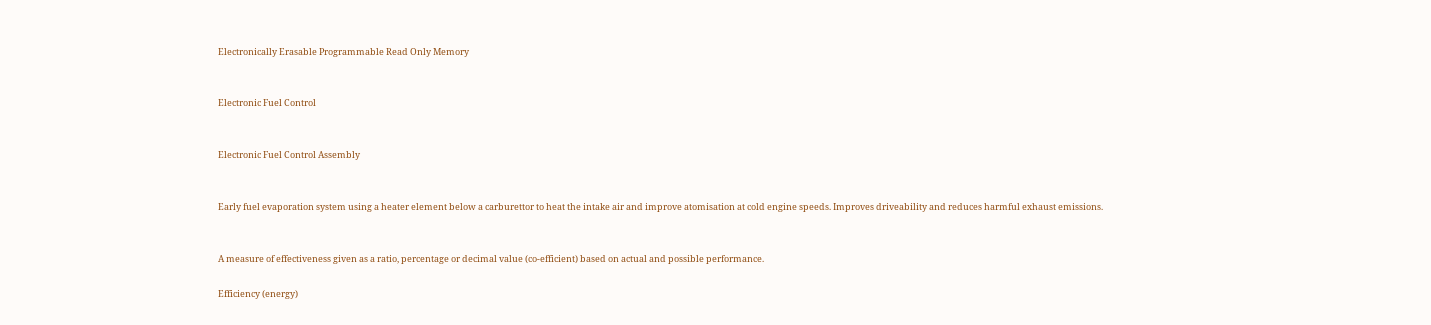Electronically Erasable Programmable Read Only Memory


Electronic Fuel Control


Electronic Fuel Control Assembly


Early fuel evaporation system using a heater element below a carburettor to heat the intake air and improve atomisation at cold engine speeds. Improves driveability and reduces harmful exhaust emissions.


A measure of effectiveness given as a ratio, percentage or decimal value (co-efficient) based on actual and possible performance.

Efficiency (energy)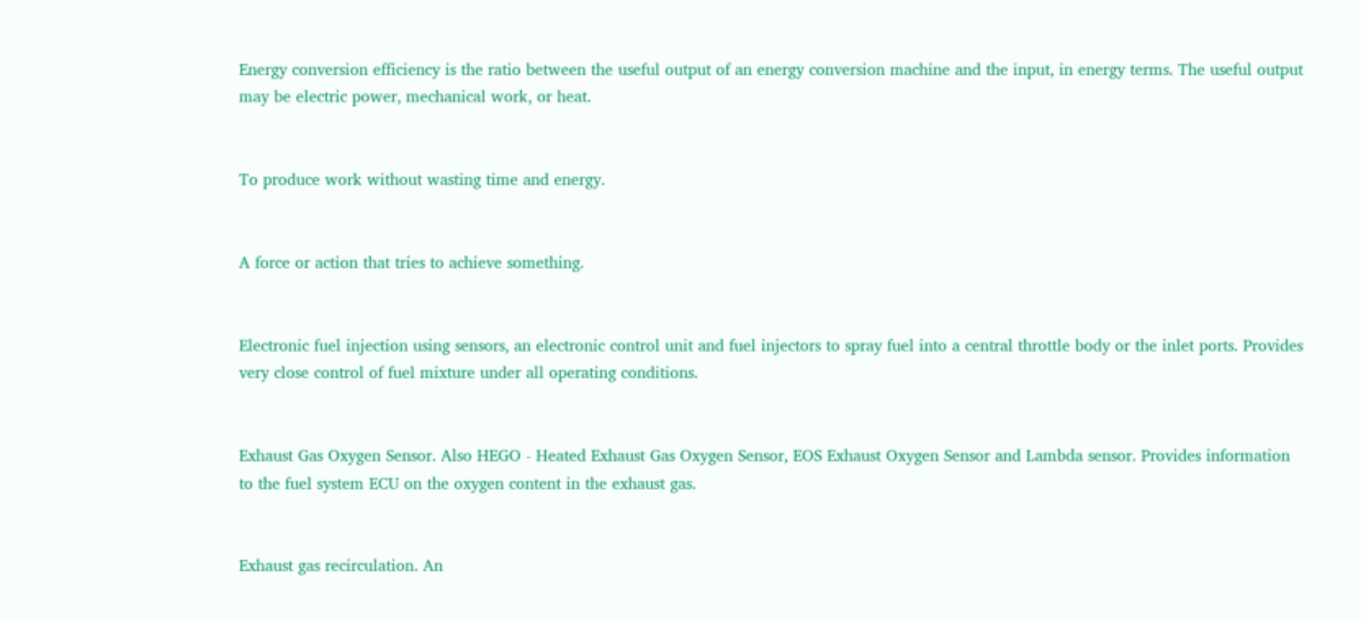Energy conversion efficiency is the ratio between the useful output of an energy conversion machine and the input, in energy terms. The useful output may be electric power, mechanical work, or heat.


To produce work without wasting time and energy.


A force or action that tries to achieve something.


Electronic fuel injection using sensors, an electronic control unit and fuel injectors to spray fuel into a central throttle body or the inlet ports. Provides very close control of fuel mixture under all operating conditions.


Exhaust Gas Oxygen Sensor. Also HEGO - Heated Exhaust Gas Oxygen Sensor, EOS Exhaust Oxygen Sensor and Lambda sensor. Provides information to the fuel system ECU on the oxygen content in the exhaust gas.


Exhaust gas recirculation. An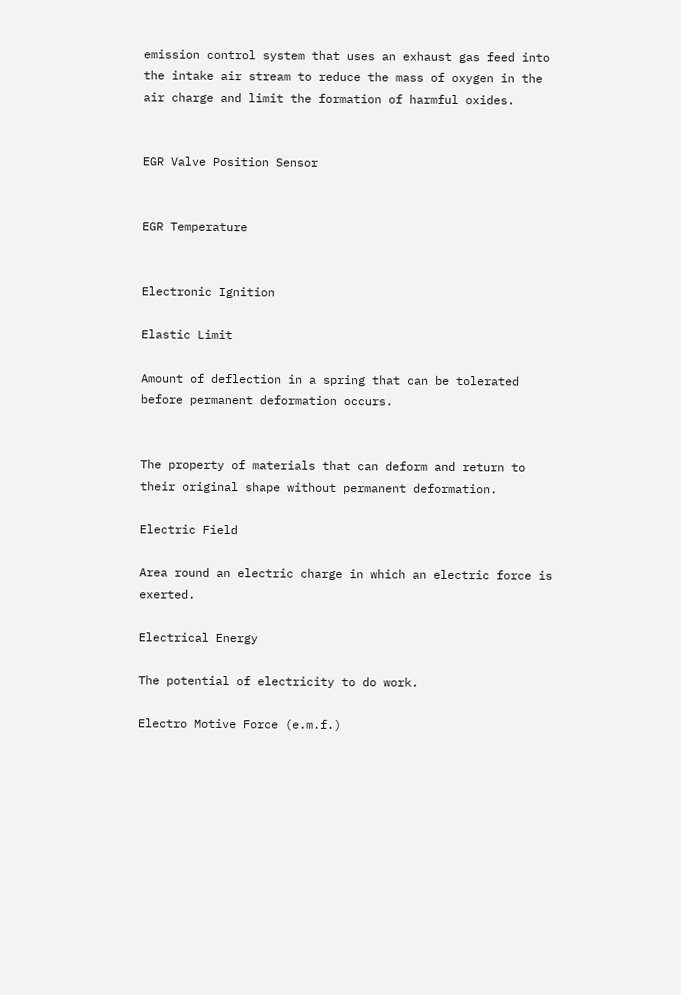emission control system that uses an exhaust gas feed into the intake air stream to reduce the mass of oxygen in the air charge and limit the formation of harmful oxides.


EGR Valve Position Sensor


EGR Temperature


Electronic Ignition

Elastic Limit

Amount of deflection in a spring that can be tolerated before permanent deformation occurs.


The property of materials that can deform and return to their original shape without permanent deformation.

Electric Field

Area round an electric charge in which an electric force is exerted.

Electrical Energy

The potential of electricity to do work.

Electro Motive Force (e.m.f.)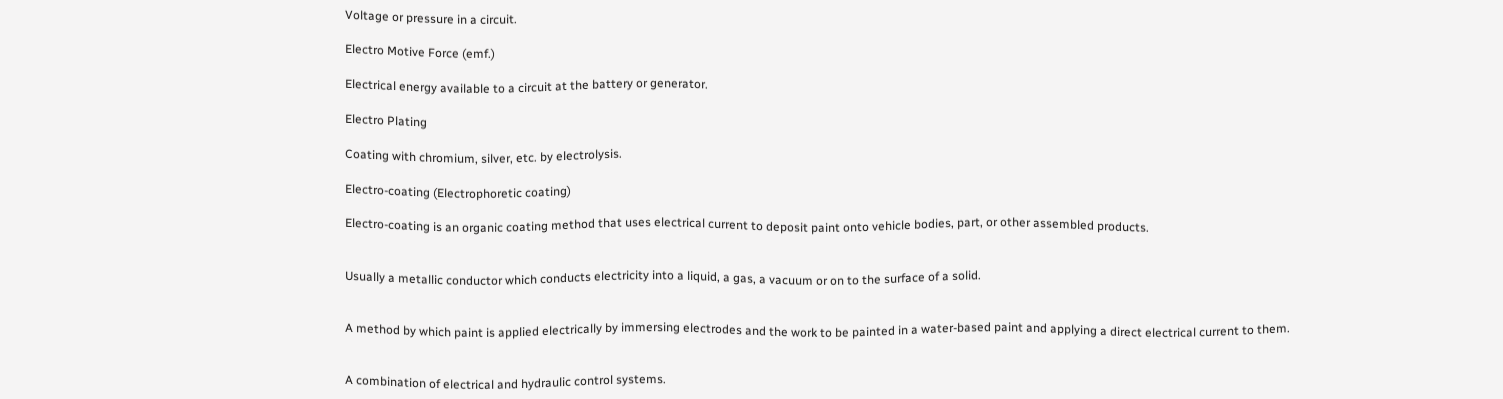Voltage or pressure in a circuit.

Electro Motive Force (emf.)

Electrical energy available to a circuit at the battery or generator.

Electro Plating

Coating with chromium, silver, etc. by electrolysis.

Electro-coating (Electrophoretic coating)

Electro-coating is an organic coating method that uses electrical current to deposit paint onto vehicle bodies, part, or other assembled products.


Usually a metallic conductor which conducts electricity into a liquid, a gas, a vacuum or on to the surface of a solid.


A method by which paint is applied electrically by immersing electrodes and the work to be painted in a water-based paint and applying a direct electrical current to them.


A combination of electrical and hydraulic control systems.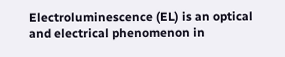Electroluminescence (EL) is an optical and electrical phenomenon in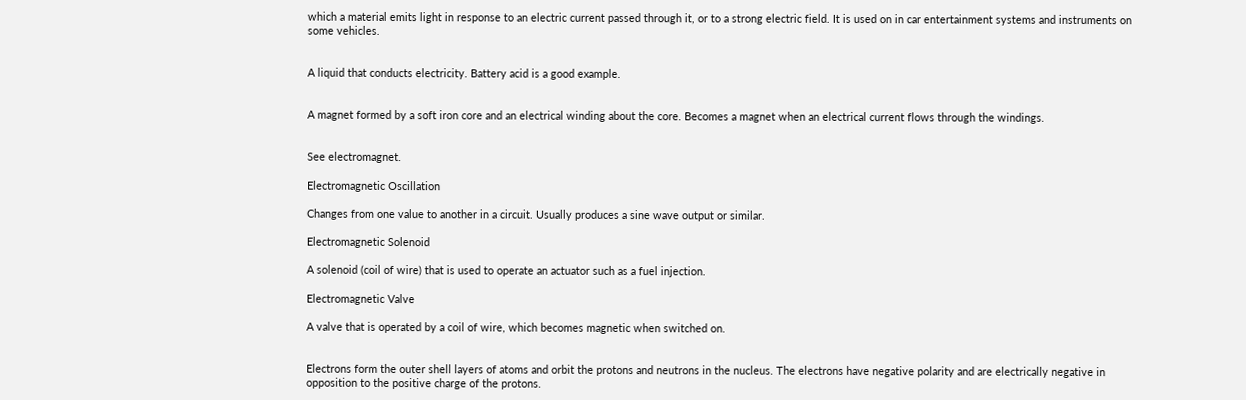which a material emits light in response to an electric current passed through it, or to a strong electric field. It is used on in car entertainment systems and instruments on some vehicles.


A liquid that conducts electricity. Battery acid is a good example.


A magnet formed by a soft iron core and an electrical winding about the core. Becomes a magnet when an electrical current flows through the windings.


See electromagnet.

Electromagnetic Oscillation

Changes from one value to another in a circuit. Usually produces a sine wave output or similar.

Electromagnetic Solenoid

A solenoid (coil of wire) that is used to operate an actuator such as a fuel injection.

Electromagnetic Valve

A valve that is operated by a coil of wire, which becomes magnetic when switched on.


Electrons form the outer shell layers of atoms and orbit the protons and neutrons in the nucleus. The electrons have negative polarity and are electrically negative in opposition to the positive charge of the protons.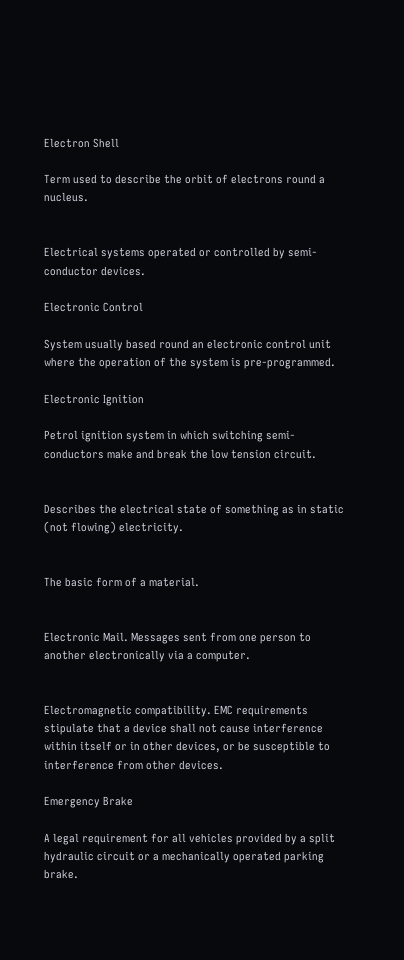Electron Shell

Term used to describe the orbit of electrons round a nucleus.


Electrical systems operated or controlled by semi-conductor devices.

Electronic Control

System usually based round an electronic control unit where the operation of the system is pre-programmed.

Electronic Ignition

Petrol ignition system in which switching semi-conductors make and break the low tension circuit.


Describes the electrical state of something as in static (not flowing) electricity.


The basic form of a material.


Electronic Mail. Messages sent from one person to another electronically via a computer.


Electromagnetic compatibility. EMC requirements stipulate that a device shall not cause interference within itself or in other devices, or be susceptible to interference from other devices.

Emergency Brake

A legal requirement for all vehicles provided by a split hydraulic circuit or a mechanically operated parking brake.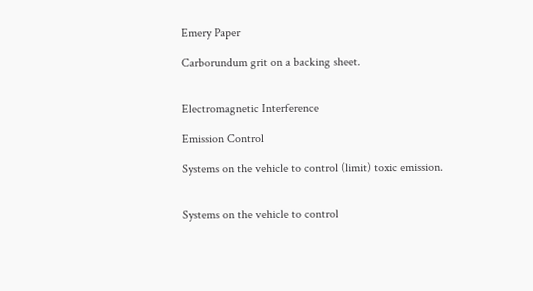Emery Paper

Carborundum grit on a backing sheet.


Electromagnetic Interference

Emission Control

Systems on the vehicle to control (limit) toxic emission.


Systems on the vehicle to control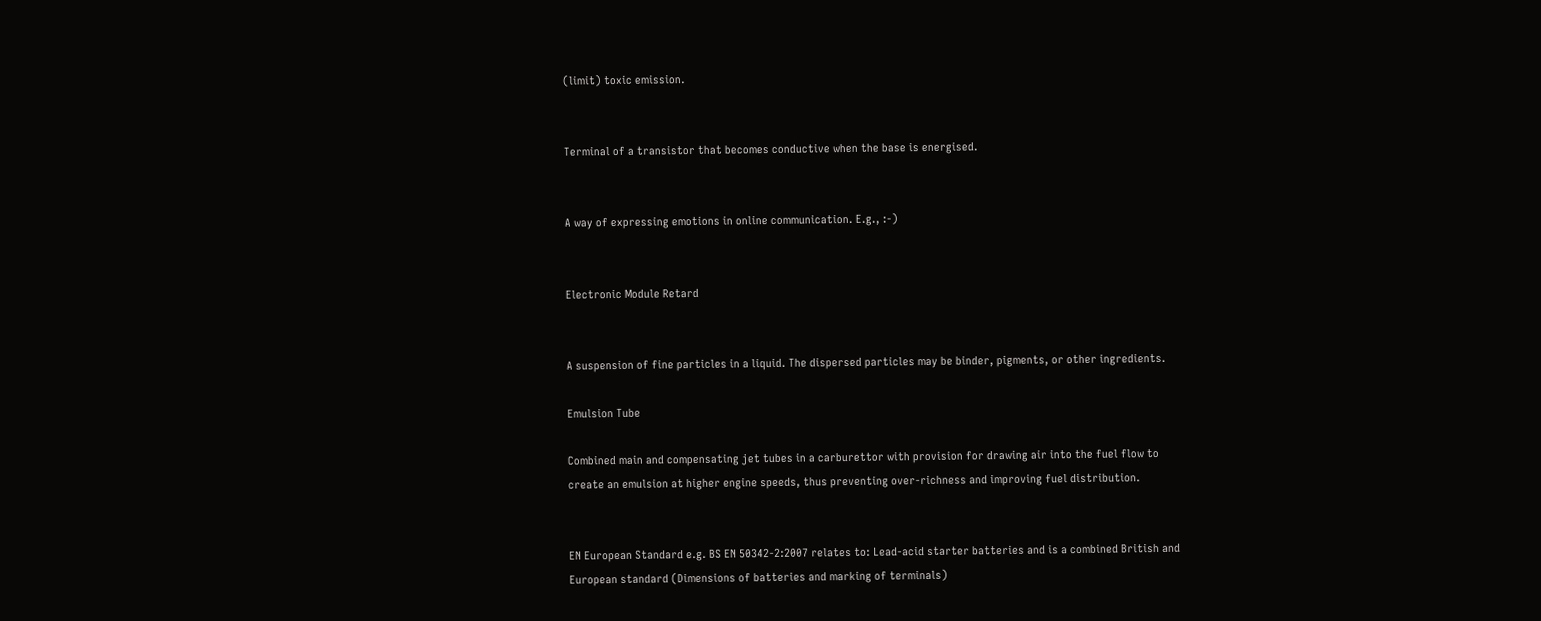(limit) toxic emission.


Terminal of a transistor that becomes conductive when the base is energised.


A way of expressing emotions in online communication. E.g., :-)


Electronic Module Retard


A suspension of fine particles in a liquid. The dispersed particles may be binder, pigments, or other ingredients.

Emulsion Tube

Combined main and compensating jet tubes in a carburettor with provision for drawing air into the fuel flow to create an emulsion at higher engine speeds, thus preventing over-richness and improving fuel distribution.


EN European Standard e.g. BS EN 50342-2:2007 relates to: Lead-acid starter batteries and is a combined British and European standard (Dimensions of batteries and marking of terminals)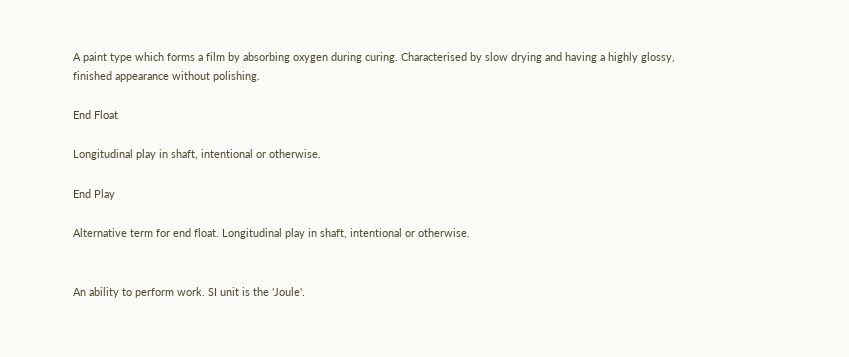A paint type which forms a film by absorbing oxygen during curing. Characterised by slow drying and having a highly glossy, finished appearance without polishing.

End Float

Longitudinal play in shaft, intentional or otherwise.

End Play

Alternative term for end float. Longitudinal play in shaft, intentional or otherwise.


An ability to perform work. SI unit is the 'Joule'.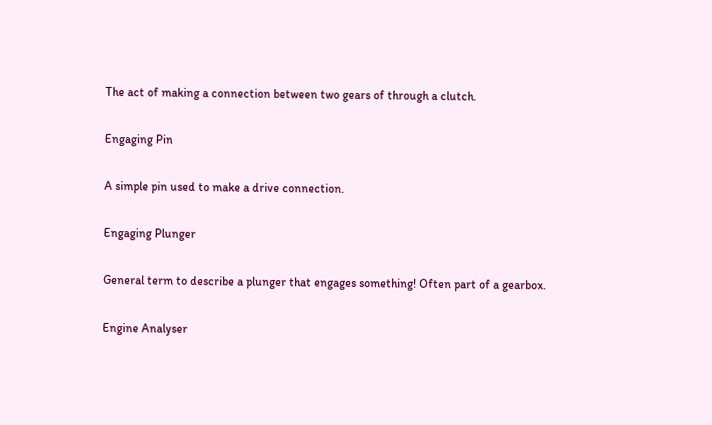The act of making a connection between two gears of through a clutch.

Engaging Pin

A simple pin used to make a drive connection.

Engaging Plunger

General term to describe a plunger that engages something! Often part of a gearbox.

Engine Analyser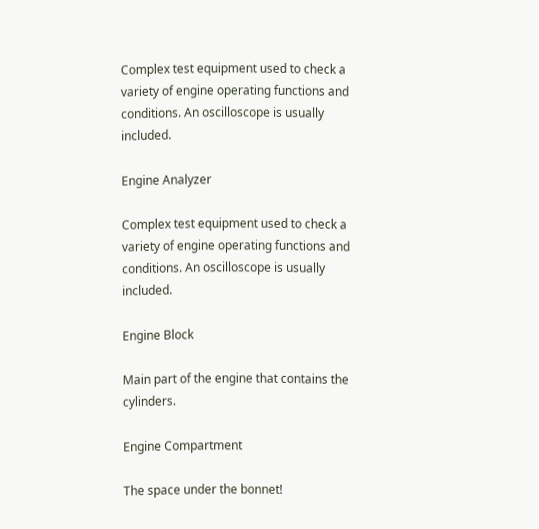Complex test equipment used to check a variety of engine operating functions and conditions. An oscilloscope is usually included.

Engine Analyzer

Complex test equipment used to check a variety of engine operating functions and conditions. An oscilloscope is usually included.

Engine Block

Main part of the engine that contains the cylinders.

Engine Compartment

The space under the bonnet!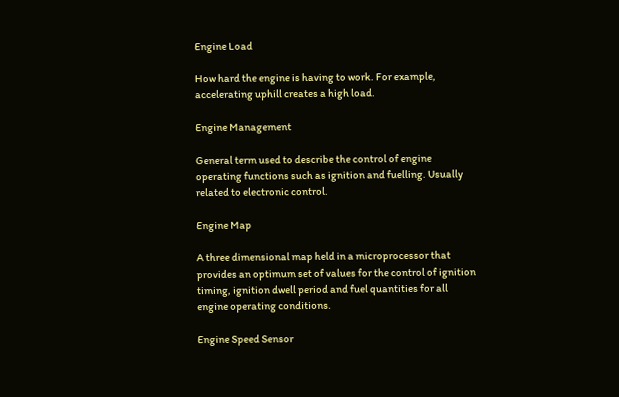Engine Load

How hard the engine is having to work. For example, accelerating uphill creates a high load.

Engine Management

General term used to describe the control of engine operating functions such as ignition and fuelling. Usually related to electronic control.

Engine Map

A three dimensional map held in a microprocessor that provides an optimum set of values for the control of ignition timing, ignition dwell period and fuel quantities for all engine operating conditions.

Engine Speed Sensor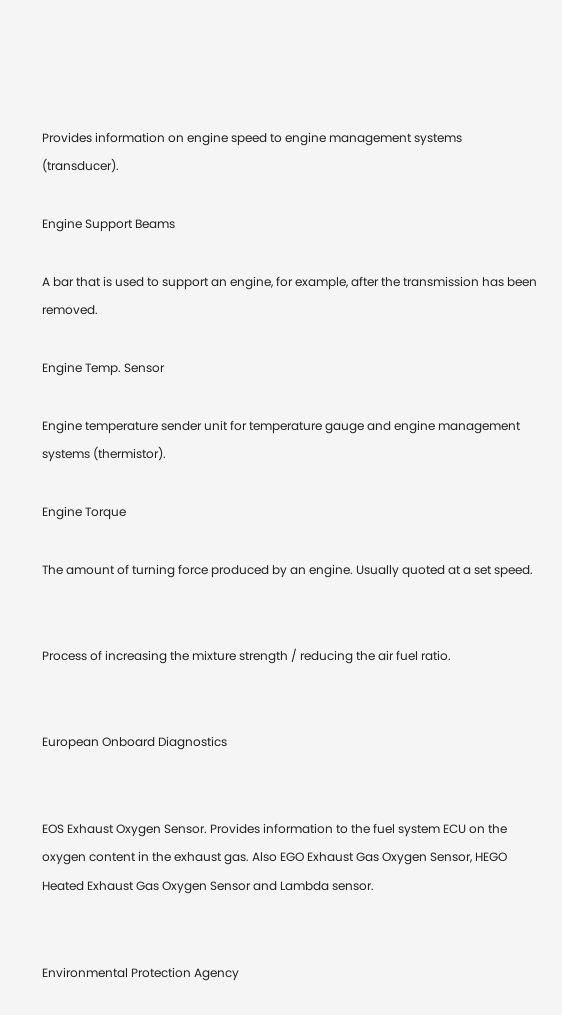Provides information on engine speed to engine management systems (transducer).

Engine Support Beams

A bar that is used to support an engine, for example, after the transmission has been removed.

Engine Temp. Sensor

Engine temperature sender unit for temperature gauge and engine management systems (thermistor).

Engine Torque

The amount of turning force produced by an engine. Usually quoted at a set speed.


Process of increasing the mixture strength / reducing the air fuel ratio.


European Onboard Diagnostics


EOS Exhaust Oxygen Sensor. Provides information to the fuel system ECU on the oxygen content in the exhaust gas. Also EGO Exhaust Gas Oxygen Sensor, HEGO Heated Exhaust Gas Oxygen Sensor and Lambda sensor.


Environmental Protection Agency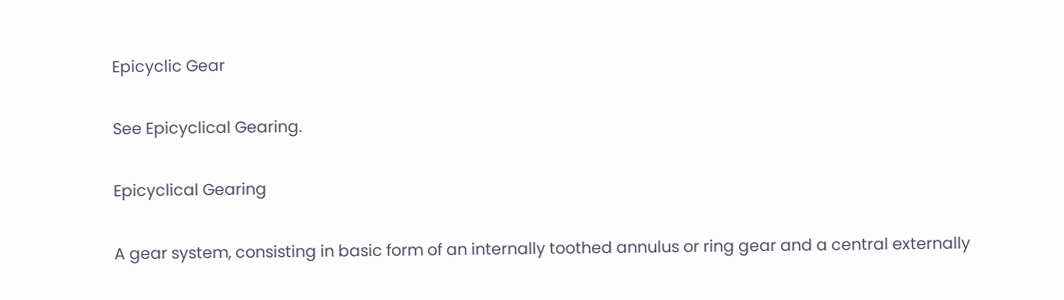Epicyclic Gear

See Epicyclical Gearing.

Epicyclical Gearing

A gear system, consisting in basic form of an internally toothed annulus or ring gear and a central externally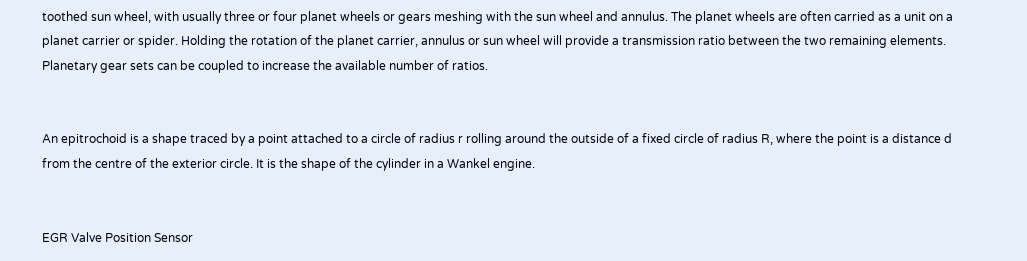toothed sun wheel, with usually three or four planet wheels or gears meshing with the sun wheel and annulus. The planet wheels are often carried as a unit on a planet carrier or spider. Holding the rotation of the planet carrier, annulus or sun wheel will provide a transmission ratio between the two remaining elements. Planetary gear sets can be coupled to increase the available number of ratios.


An epitrochoid is a shape traced by a point attached to a circle of radius r rolling around the outside of a fixed circle of radius R, where the point is a distance d from the centre of the exterior circle. It is the shape of the cylinder in a Wankel engine.


EGR Valve Position Sensor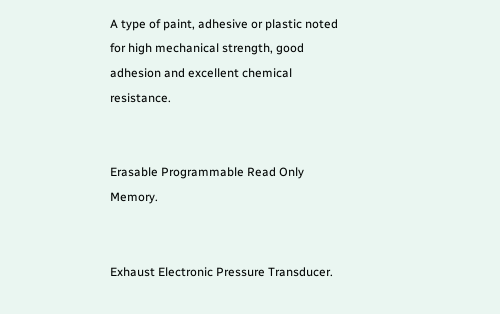A type of paint, adhesive or plastic noted for high mechanical strength, good adhesion and excellent chemical resistance.


Erasable Programmable Read Only Memory.


Exhaust Electronic Pressure Transducer.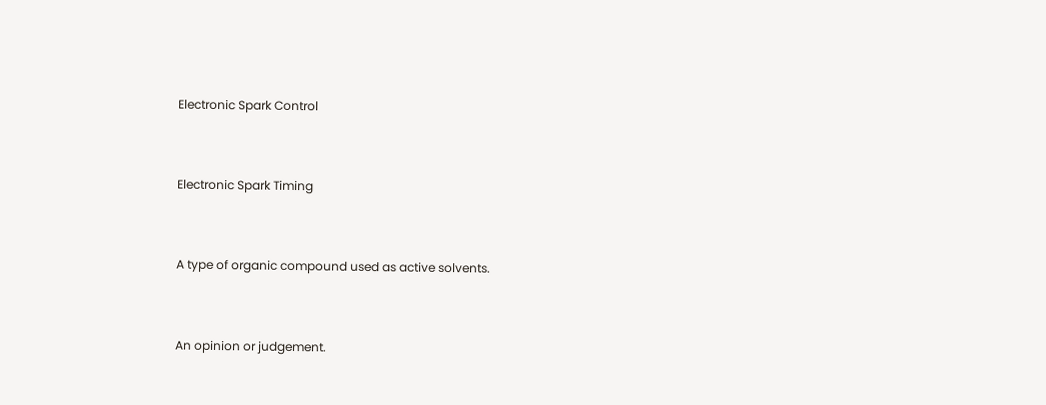Electronic Spark Control


Electronic Spark Timing


A type of organic compound used as active solvents.


An opinion or judgement.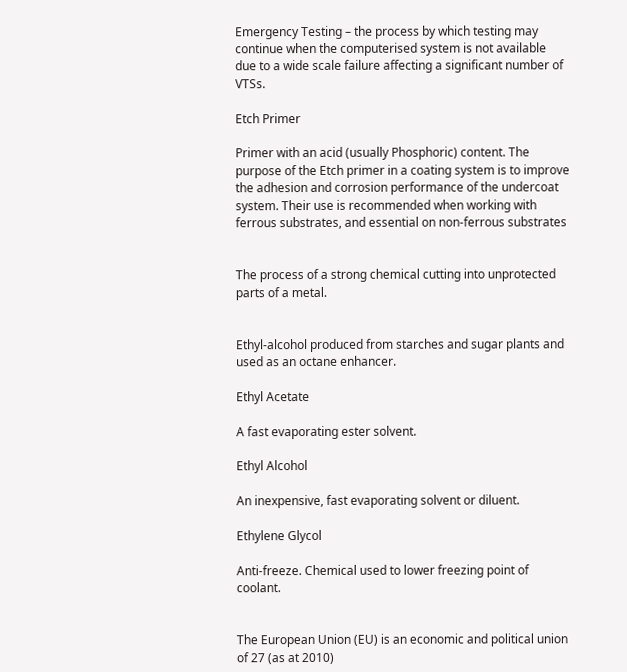Emergency Testing – the process by which testing may continue when the computerised system is not available due to a wide scale failure affecting a significant number of VTSs.

Etch Primer

Primer with an acid (usually Phosphoric) content. The purpose of the Etch primer in a coating system is to improve the adhesion and corrosion performance of the undercoat system. Their use is recommended when working with ferrous substrates, and essential on non-ferrous substrates


The process of a strong chemical cutting into unprotected parts of a metal.


Ethyl-alcohol produced from starches and sugar plants and used as an octane enhancer.

Ethyl Acetate

A fast evaporating ester solvent.

Ethyl Alcohol

An inexpensive, fast evaporating solvent or diluent.

Ethylene Glycol

Anti-freeze. Chemical used to lower freezing point of coolant.


The European Union (EU) is an economic and political union of 27 (as at 2010)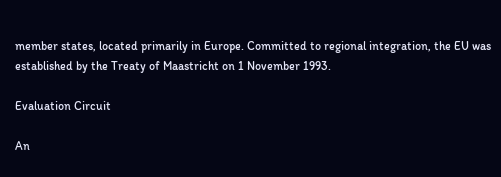member states, located primarily in Europe. Committed to regional integration, the EU was established by the Treaty of Maastricht on 1 November 1993.

Evaluation Circuit

An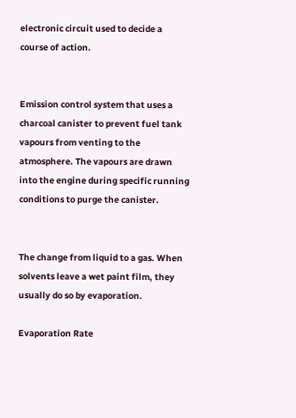electronic circuit used to decide a course of action.


Emission control system that uses a charcoal canister to prevent fuel tank vapours from venting to the atmosphere. The vapours are drawn into the engine during specific running conditions to purge the canister.


The change from liquid to a gas. When solvents leave a wet paint film, they usually do so by evaporation.

Evaporation Rate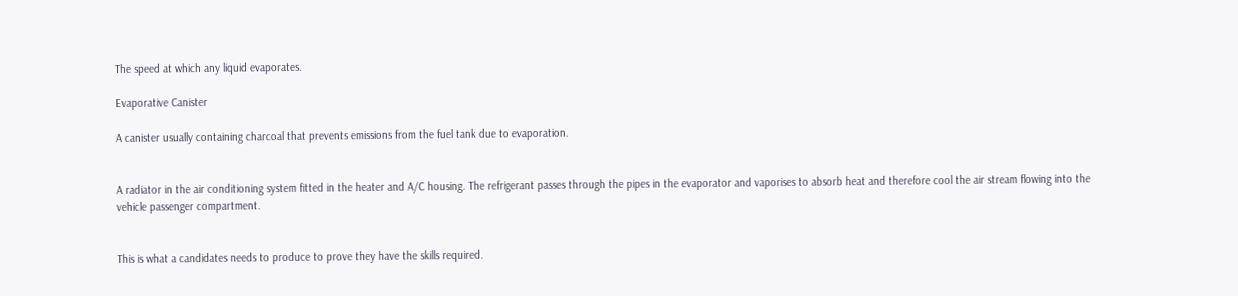The speed at which any liquid evaporates.

Evaporative Canister

A canister usually containing charcoal that prevents emissions from the fuel tank due to evaporation.


A radiator in the air conditioning system fitted in the heater and A/C housing. The refrigerant passes through the pipes in the evaporator and vaporises to absorb heat and therefore cool the air stream flowing into the vehicle passenger compartment.


This is what a candidates needs to produce to prove they have the skills required.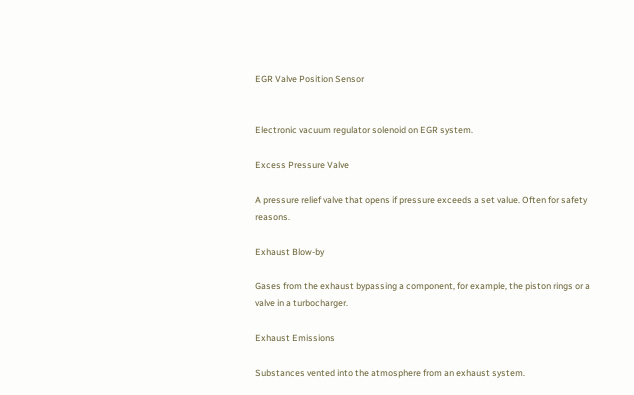EGR Valve Position Sensor


Electronic vacuum regulator solenoid on EGR system.

Excess Pressure Valve

A pressure relief valve that opens if pressure exceeds a set value. Often for safety reasons.

Exhaust Blow-by

Gases from the exhaust bypassing a component, for example, the piston rings or a valve in a turbocharger.

Exhaust Emissions

Substances vented into the atmosphere from an exhaust system.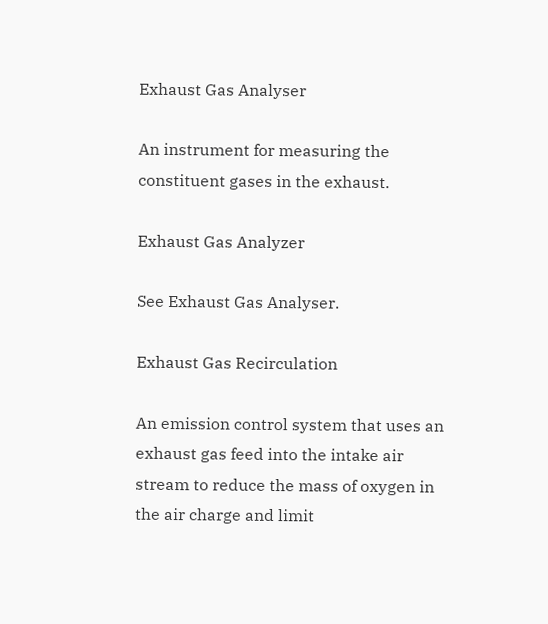Exhaust Gas Analyser

An instrument for measuring the constituent gases in the exhaust.

Exhaust Gas Analyzer

See Exhaust Gas Analyser.

Exhaust Gas Recirculation

An emission control system that uses an exhaust gas feed into the intake air stream to reduce the mass of oxygen in the air charge and limit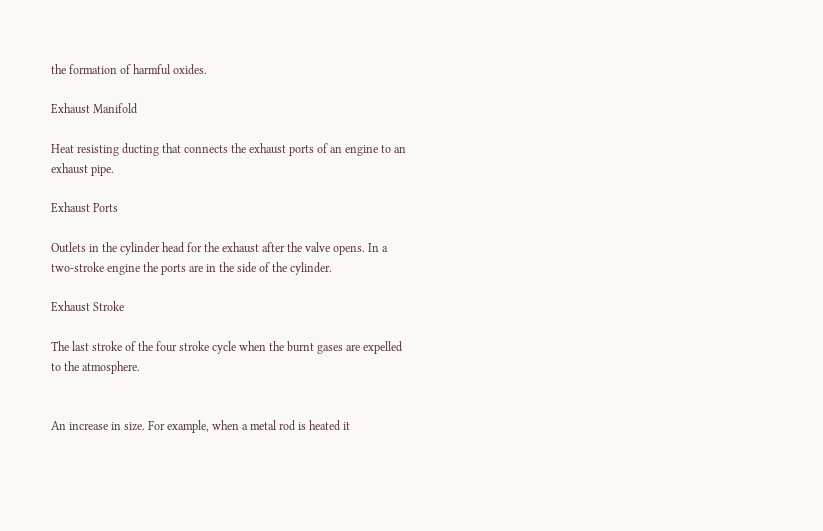the formation of harmful oxides.

Exhaust Manifold

Heat resisting ducting that connects the exhaust ports of an engine to an exhaust pipe.

Exhaust Ports

Outlets in the cylinder head for the exhaust after the valve opens. In a two-stroke engine the ports are in the side of the cylinder.

Exhaust Stroke

The last stroke of the four stroke cycle when the burnt gases are expelled to the atmosphere.


An increase in size. For example, when a metal rod is heated it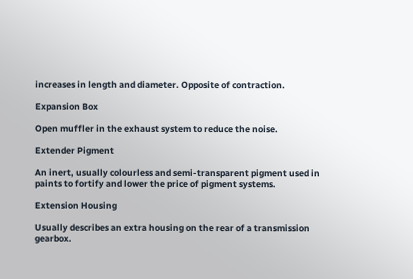increases in length and diameter. Opposite of contraction.

Expansion Box

Open muffler in the exhaust system to reduce the noise.

Extender Pigment

An inert, usually colourless and semi-transparent pigment used in paints to fortify and lower the price of pigment systems.

Extension Housing

Usually describes an extra housing on the rear of a transmission gearbox.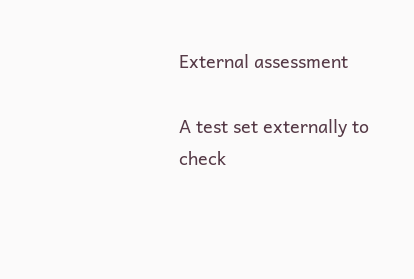External assessment

A test set externally to check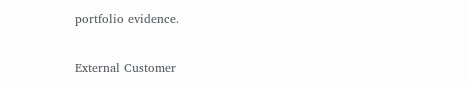portfolio evidence.

External Customer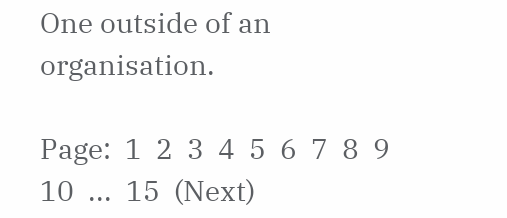One outside of an organisation.

Page:  1  2  3  4  5  6  7  8  9  10  ...  15  (Next)